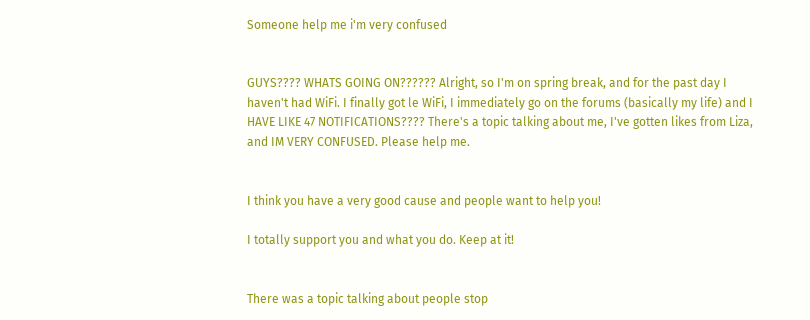Someone help me i'm very confused


GUYS???? WHATS GOING ON?????? Alright, so I'm on spring break, and for the past day I haven't had WiFi. I finally got le WiFi, I immediately go on the forums (basically my life) and I HAVE LIKE 47 NOTIFICATIONS???? There's a topic talking about me, I've gotten likes from Liza, and IM VERY CONFUSED. Please help me.


I think you have a very good cause and people want to help you!

I totally support you and what you do. Keep at it!


There was a topic talking about people stop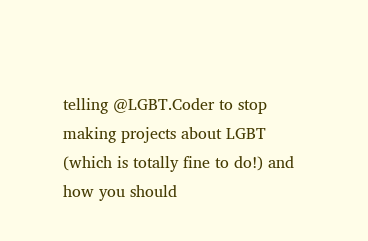telling @LGBT.Coder to stop making projects about LGBT (which is totally fine to do!) and how you should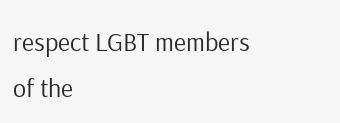respect LGBT members of the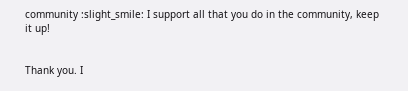community :slight_smile: I support all that you do in the community, keep it up!


Thank you. I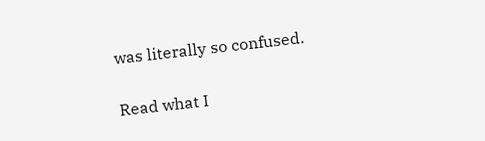was literally so confused.


Read what I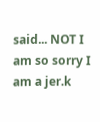said... NOT I am so sorry I am a jer.k